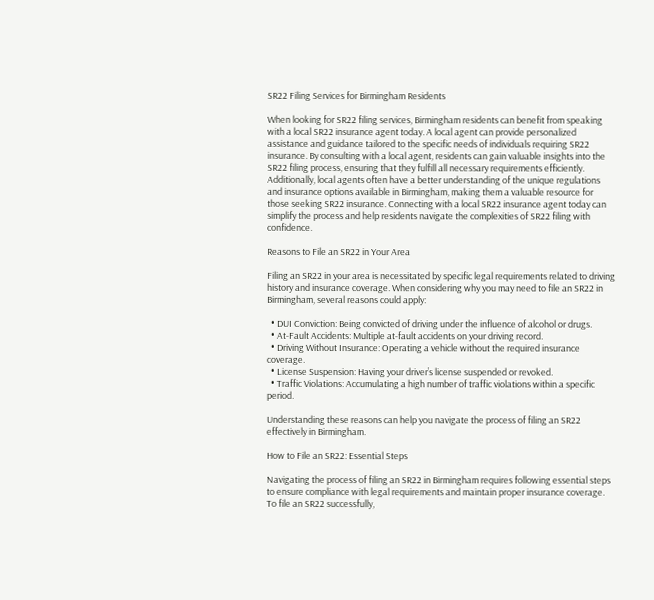SR22 Filing Services for Birmingham Residents

When looking for SR22 filing services, Birmingham residents can benefit from speaking with a local SR22 insurance agent today. A local agent can provide personalized assistance and guidance tailored to the specific needs of individuals requiring SR22 insurance. By consulting with a local agent, residents can gain valuable insights into the SR22 filing process, ensuring that they fulfill all necessary requirements efficiently. Additionally, local agents often have a better understanding of the unique regulations and insurance options available in Birmingham, making them a valuable resource for those seeking SR22 insurance. Connecting with a local SR22 insurance agent today can simplify the process and help residents navigate the complexities of SR22 filing with confidence.

Reasons to File an SR22 in Your Area

Filing an SR22 in your area is necessitated by specific legal requirements related to driving history and insurance coverage. When considering why you may need to file an SR22 in Birmingham, several reasons could apply:

  • DUI Conviction: Being convicted of driving under the influence of alcohol or drugs.
  • At-Fault Accidents: Multiple at-fault accidents on your driving record.
  • Driving Without Insurance: Operating a vehicle without the required insurance coverage.
  • License Suspension: Having your driver’s license suspended or revoked.
  • Traffic Violations: Accumulating a high number of traffic violations within a specific period.

Understanding these reasons can help you navigate the process of filing an SR22 effectively in Birmingham.

How to File an SR22: Essential Steps

Navigating the process of filing an SR22 in Birmingham requires following essential steps to ensure compliance with legal requirements and maintain proper insurance coverage. To file an SR22 successfully,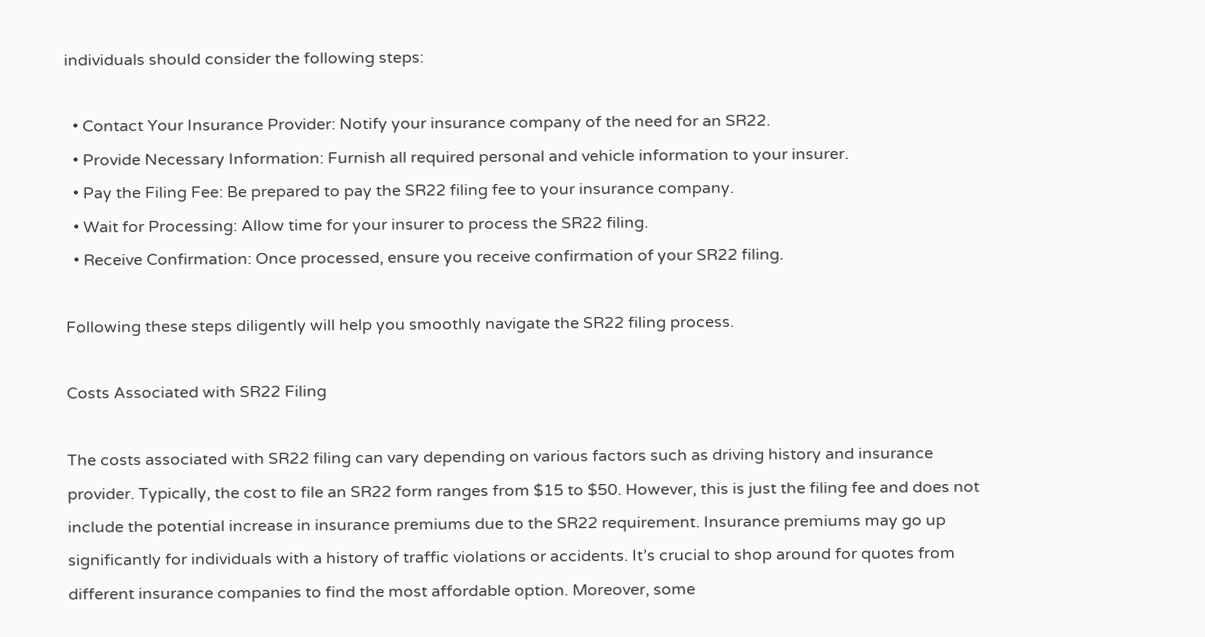individuals should consider the following steps:

  • Contact Your Insurance Provider: Notify your insurance company of the need for an SR22.
  • Provide Necessary Information: Furnish all required personal and vehicle information to your insurer.
  • Pay the Filing Fee: Be prepared to pay the SR22 filing fee to your insurance company.
  • Wait for Processing: Allow time for your insurer to process the SR22 filing.
  • Receive Confirmation: Once processed, ensure you receive confirmation of your SR22 filing.

Following these steps diligently will help you smoothly navigate the SR22 filing process.

Costs Associated with SR22 Filing

The costs associated with SR22 filing can vary depending on various factors such as driving history and insurance provider. Typically, the cost to file an SR22 form ranges from $15 to $50. However, this is just the filing fee and does not include the potential increase in insurance premiums due to the SR22 requirement. Insurance premiums may go up significantly for individuals with a history of traffic violations or accidents. It’s crucial to shop around for quotes from different insurance companies to find the most affordable option. Moreover, some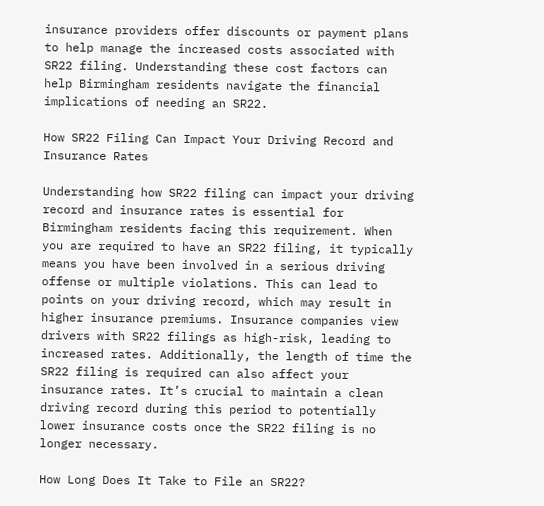insurance providers offer discounts or payment plans to help manage the increased costs associated with SR22 filing. Understanding these cost factors can help Birmingham residents navigate the financial implications of needing an SR22.

How SR22 Filing Can Impact Your Driving Record and Insurance Rates

Understanding how SR22 filing can impact your driving record and insurance rates is essential for Birmingham residents facing this requirement. When you are required to have an SR22 filing, it typically means you have been involved in a serious driving offense or multiple violations. This can lead to points on your driving record, which may result in higher insurance premiums. Insurance companies view drivers with SR22 filings as high-risk, leading to increased rates. Additionally, the length of time the SR22 filing is required can also affect your insurance rates. It’s crucial to maintain a clean driving record during this period to potentially lower insurance costs once the SR22 filing is no longer necessary.

How Long Does It Take to File an SR22?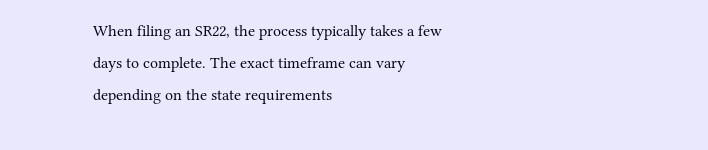When filing an SR22, the process typically takes a few days to complete. The exact timeframe can vary depending on the state requirements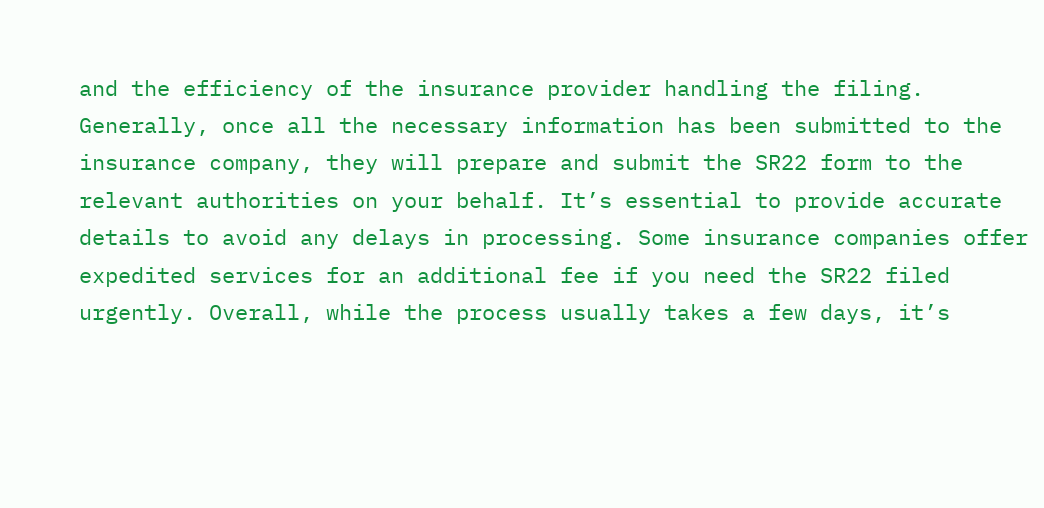and the efficiency of the insurance provider handling the filing. Generally, once all the necessary information has been submitted to the insurance company, they will prepare and submit the SR22 form to the relevant authorities on your behalf. It’s essential to provide accurate details to avoid any delays in processing. Some insurance companies offer expedited services for an additional fee if you need the SR22 filed urgently. Overall, while the process usually takes a few days, it’s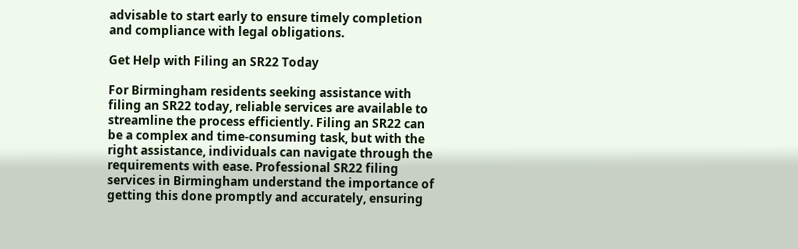advisable to start early to ensure timely completion and compliance with legal obligations.

Get Help with Filing an SR22 Today

For Birmingham residents seeking assistance with filing an SR22 today, reliable services are available to streamline the process efficiently. Filing an SR22 can be a complex and time-consuming task, but with the right assistance, individuals can navigate through the requirements with ease. Professional SR22 filing services in Birmingham understand the importance of getting this done promptly and accurately, ensuring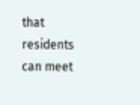that residents can meet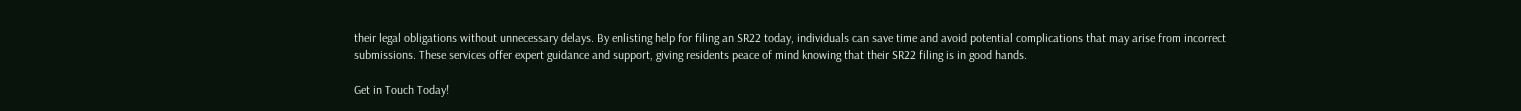their legal obligations without unnecessary delays. By enlisting help for filing an SR22 today, individuals can save time and avoid potential complications that may arise from incorrect submissions. These services offer expert guidance and support, giving residents peace of mind knowing that their SR22 filing is in good hands.

Get in Touch Today!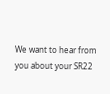We want to hear from you about your SR22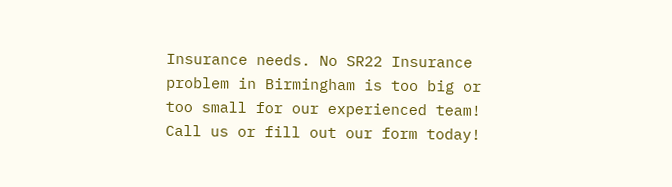Insurance needs. No SR22 Insurance problem in Birmingham is too big or too small for our experienced team! Call us or fill out our form today!